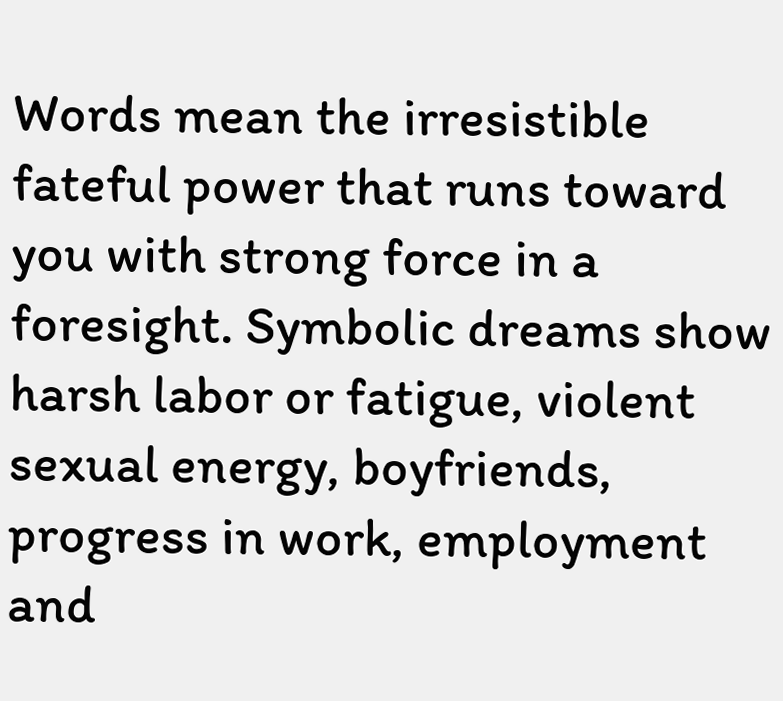Words mean the irresistible fateful power that runs toward you with strong force in a foresight. Symbolic dreams show harsh labor or fatigue, violent sexual energy, boyfriends, progress in work, employment and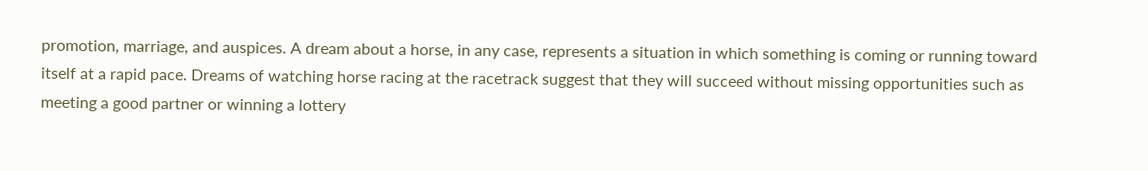promotion, marriage, and auspices. A dream about a horse, in any case, represents a situation in which something is coming or running toward itself at a rapid pace. Dreams of watching horse racing at the racetrack suggest that they will succeed without missing opportunities such as meeting a good partner or winning a lottery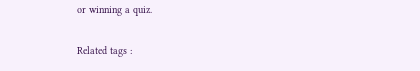or winning a quiz.

Related tags :